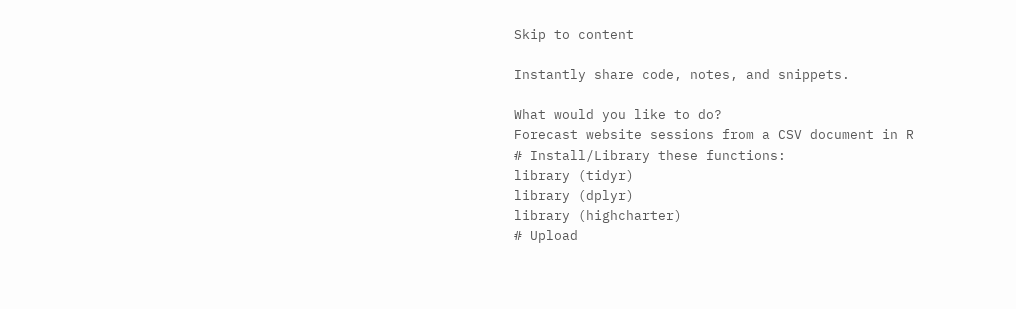Skip to content

Instantly share code, notes, and snippets.

What would you like to do?
Forecast website sessions from a CSV document in R
# Install/Library these functions:
library (tidyr)
library (dplyr)
library (highcharter)
# Upload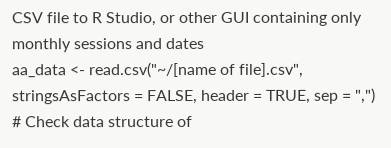CSV file to R Studio, or other GUI containing only monthly sessions and dates
aa_data <- read.csv("~/[name of file].csv", stringsAsFactors = FALSE, header = TRUE, sep = ",")
# Check data structure of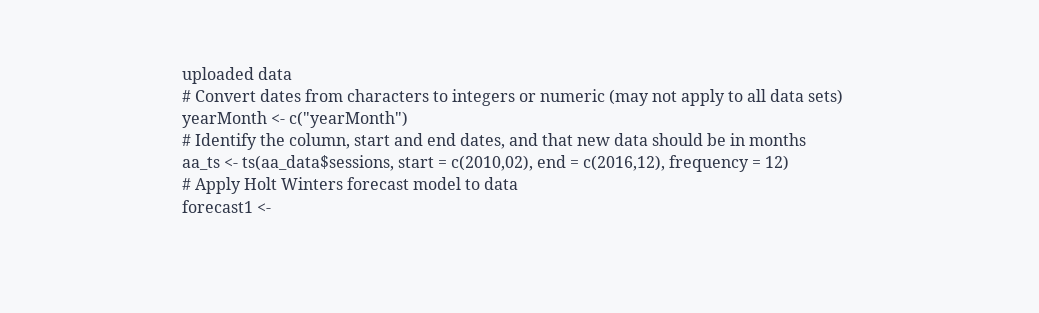uploaded data
# Convert dates from characters to integers or numeric (may not apply to all data sets)
yearMonth <- c("yearMonth")
# Identify the column, start and end dates, and that new data should be in months
aa_ts <- ts(aa_data$sessions, start = c(2010,02), end = c(2016,12), frequency = 12)
# Apply Holt Winters forecast model to data
forecast1 <-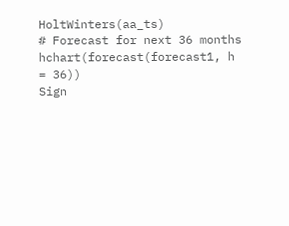HoltWinters(aa_ts)
# Forecast for next 36 months
hchart(forecast(forecast1, h = 36))
Sign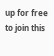up for free to join this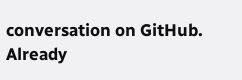conversation on GitHub. Already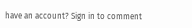have an account? Sign in to comment